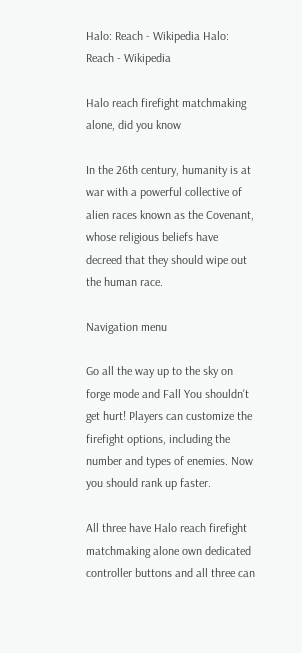Halo: Reach - Wikipedia Halo: Reach - Wikipedia

Halo reach firefight matchmaking alone, did you know

In the 26th century, humanity is at war with a powerful collective of alien races known as the Covenant, whose religious beliefs have decreed that they should wipe out the human race.

Navigation menu

Go all the way up to the sky on forge mode and Fall You shouldn't get hurt! Players can customize the firefight options, including the number and types of enemies. Now you should rank up faster.

All three have Halo reach firefight matchmaking alone own dedicated controller buttons and all three can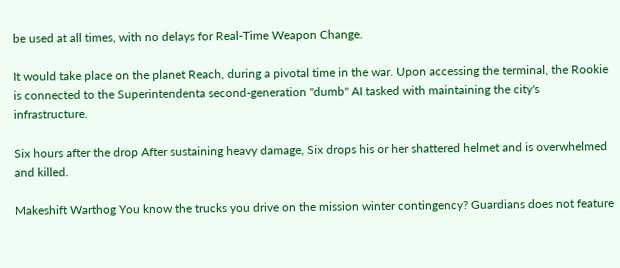be used at all times, with no delays for Real-Time Weapon Change.

It would take place on the planet Reach, during a pivotal time in the war. Upon accessing the terminal, the Rookie is connected to the Superintendenta second-generation "dumb" AI tasked with maintaining the city's infrastructure.

Six hours after the drop After sustaining heavy damage, Six drops his or her shattered helmet and is overwhelmed and killed.

Makeshift Warthog You know the trucks you drive on the mission winter contingency? Guardians does not feature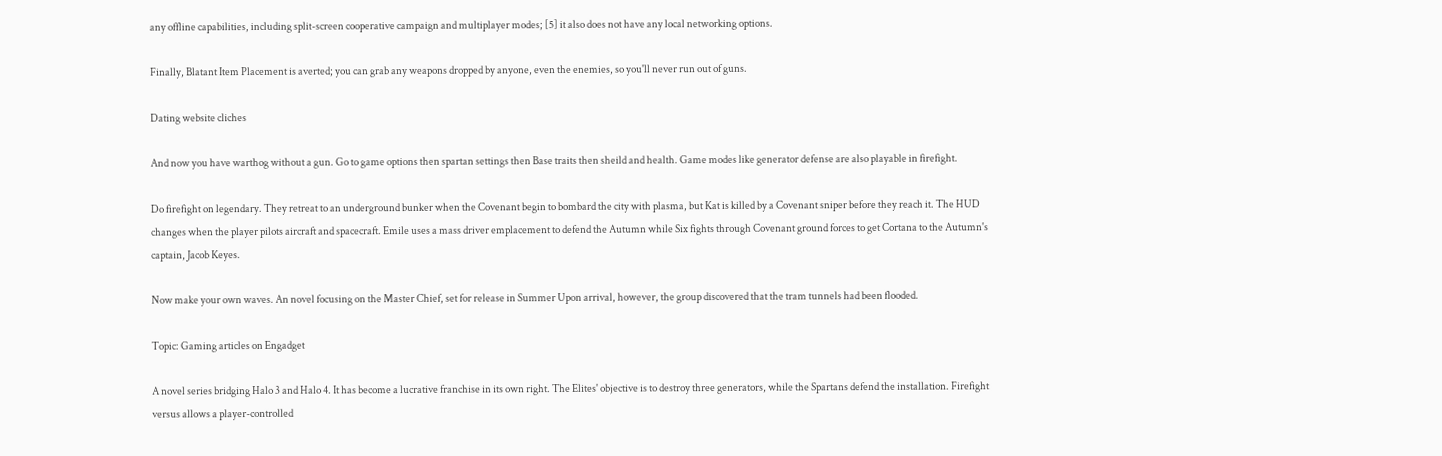any offline capabilities, including split-screen cooperative campaign and multiplayer modes; [5] it also does not have any local networking options.

Finally, Blatant Item Placement is averted; you can grab any weapons dropped by anyone, even the enemies, so you'll never run out of guns.

Dating website cliches

And now you have warthog without a gun. Go to game options then spartan settings then Base traits then sheild and health. Game modes like generator defense are also playable in firefight.

Do firefight on legendary. They retreat to an underground bunker when the Covenant begin to bombard the city with plasma, but Kat is killed by a Covenant sniper before they reach it. The HUD changes when the player pilots aircraft and spacecraft. Emile uses a mass driver emplacement to defend the Autumn while Six fights through Covenant ground forces to get Cortana to the Autumn's captain, Jacob Keyes.

Now make your own waves. An novel focusing on the Master Chief, set for release in Summer Upon arrival, however, the group discovered that the tram tunnels had been flooded.

Topic: Gaming articles on Engadget

A novel series bridging Halo 3 and Halo 4. It has become a lucrative franchise in its own right. The Elites' objective is to destroy three generators, while the Spartans defend the installation. Firefight versus allows a player-controlled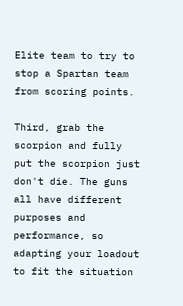Elite team to try to stop a Spartan team from scoring points.

Third, grab the scorpion and fully put the scorpion just don't die. The guns all have different purposes and performance, so adapting your loadout to fit the situation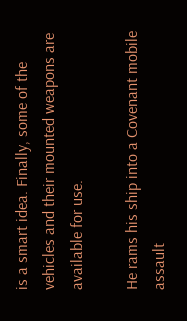is a smart idea. Finally, some of the vehicles and their mounted weapons are available for use.

He rams his ship into a Covenant mobile assault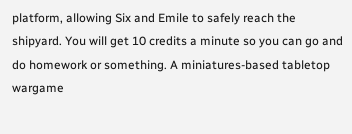platform, allowing Six and Emile to safely reach the shipyard. You will get 10 credits a minute so you can go and do homework or something. A miniatures-based tabletop wargame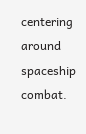centering around spaceship combat.